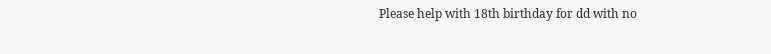Please help with 18th birthday for dd with no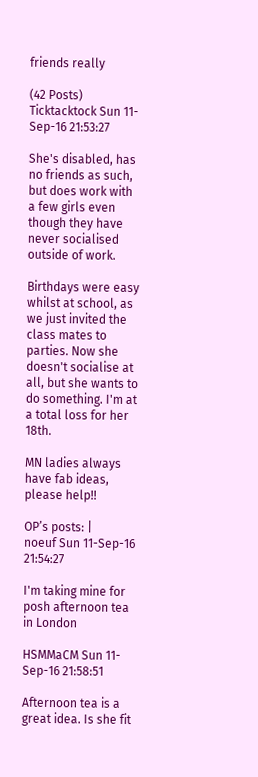friends really

(42 Posts)
Ticktacktock Sun 11-Sep-16 21:53:27

She's disabled, has no friends as such, but does work with a few girls even though they have never socialised outside of work.

Birthdays were easy whilst at school, as we just invited the class mates to parties. Now she doesn't socialise at all, but she wants to do something. I'm at a total loss for her 18th.

MN ladies always have fab ideas, please help!!

OP’s posts: |
noeuf Sun 11-Sep-16 21:54:27

I'm taking mine for posh afternoon tea in London

HSMMaCM Sun 11-Sep-16 21:58:51

Afternoon tea is a great idea. Is she fit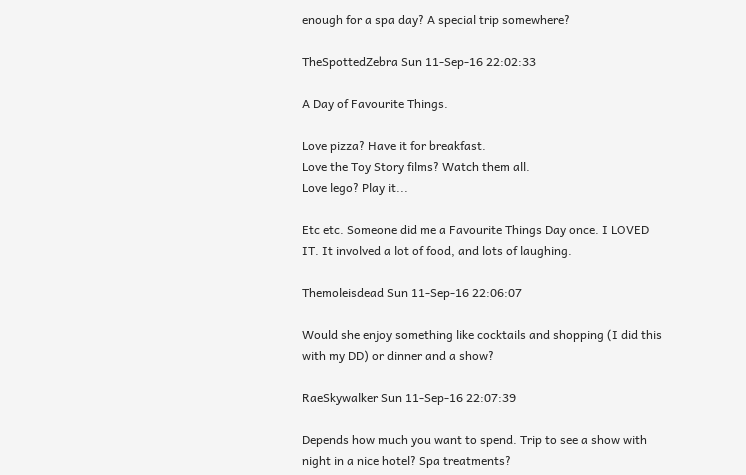enough for a spa day? A special trip somewhere?

TheSpottedZebra Sun 11-Sep-16 22:02:33

A Day of Favourite Things.

Love pizza? Have it for breakfast.
Love the Toy Story films? Watch them all.
Love lego? Play it...

Etc etc. Someone did me a Favourite Things Day once. I LOVED IT. It involved a lot of food, and lots of laughing.

Themoleisdead Sun 11-Sep-16 22:06:07

Would she enjoy something like cocktails and shopping (I did this with my DD) or dinner and a show?

RaeSkywalker Sun 11-Sep-16 22:07:39

Depends how much you want to spend. Trip to see a show with night in a nice hotel? Spa treatments?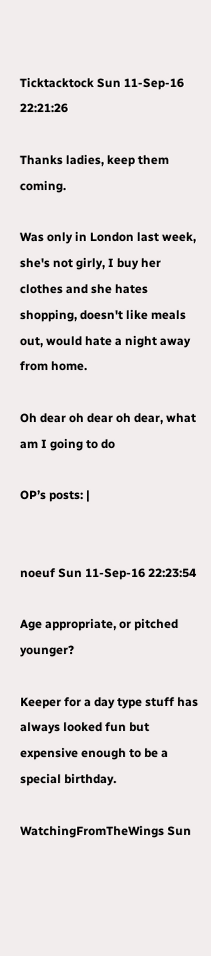Ticktacktock Sun 11-Sep-16 22:21:26

Thanks ladies, keep them coming.

Was only in London last week, she's not girly, I buy her clothes and she hates shopping, doesn't like meals out, would hate a night away from home.

Oh dear oh dear oh dear, what am I going to do

OP’s posts: |


noeuf Sun 11-Sep-16 22:23:54

Age appropriate, or pitched younger?

Keeper for a day type stuff has always looked fun but expensive enough to be a special birthday.

WatchingFromTheWings Sun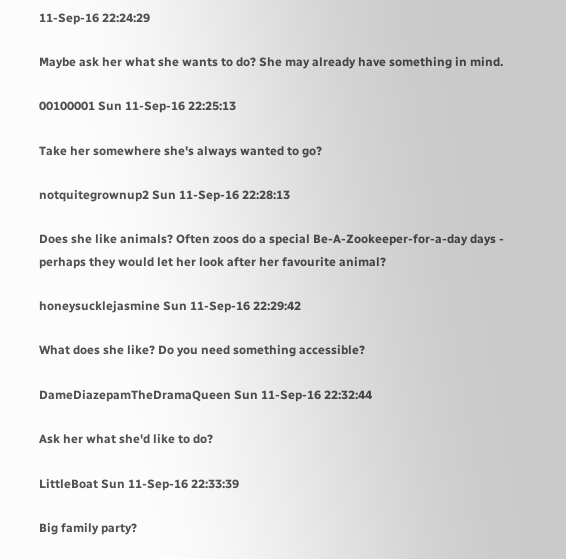11-Sep-16 22:24:29

Maybe ask her what she wants to do? She may already have something in mind.

00100001 Sun 11-Sep-16 22:25:13

Take her somewhere she's always wanted to go?

notquitegrownup2 Sun 11-Sep-16 22:28:13

Does she like animals? Often zoos do a special Be-A-Zookeeper-for-a-day days - perhaps they would let her look after her favourite animal?

honeysucklejasmine Sun 11-Sep-16 22:29:42

What does she like? Do you need something accessible?

DameDiazepamTheDramaQueen Sun 11-Sep-16 22:32:44

Ask her what she'd like to do?

LittleBoat Sun 11-Sep-16 22:33:39

Big family party?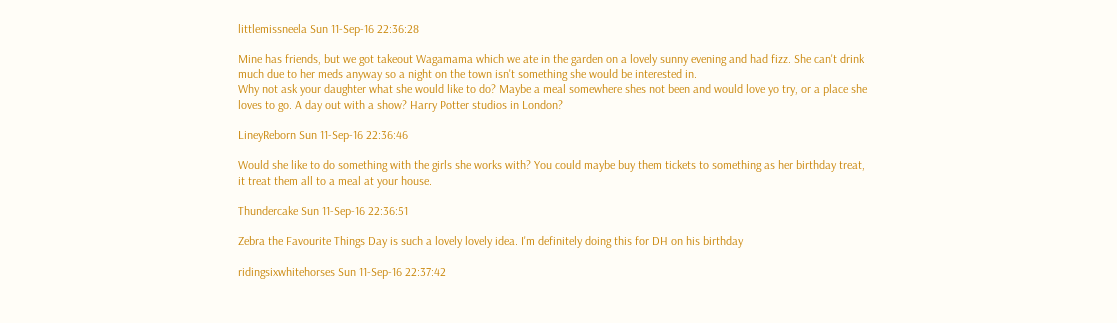littlemissneela Sun 11-Sep-16 22:36:28

Mine has friends, but we got takeout Wagamama which we ate in the garden on a lovely sunny evening and had fizz. She can't drink much due to her meds anyway so a night on the town isn't something she would be interested in.
Why not ask your daughter what she would like to do? Maybe a meal somewhere shes not been and would love yo try, or a place she loves to go. A day out with a show? Harry Potter studios in London?

LineyReborn Sun 11-Sep-16 22:36:46

Would she like to do something with the girls she works with? You could maybe buy them tickets to something as her birthday treat, it treat them all to a meal at your house.

Thundercake Sun 11-Sep-16 22:36:51

Zebra the Favourite Things Day is such a lovely lovely idea. I'm definitely doing this for DH on his birthday

ridingsixwhitehorses Sun 11-Sep-16 22:37:42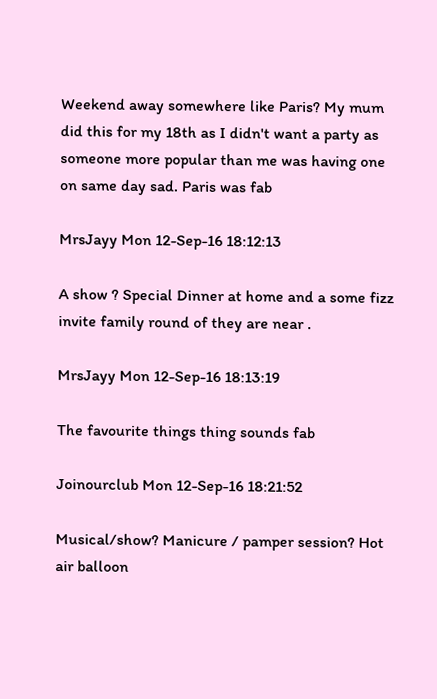Weekend away somewhere like Paris? My mum did this for my 18th as I didn't want a party as someone more popular than me was having one on same day sad. Paris was fab

MrsJayy Mon 12-Sep-16 18:12:13

A show ? Special Dinner at home and a some fizz invite family round of they are near .

MrsJayy Mon 12-Sep-16 18:13:19

The favourite things thing sounds fab

Joinourclub Mon 12-Sep-16 18:21:52

Musical/show? Manicure / pamper session? Hot air balloon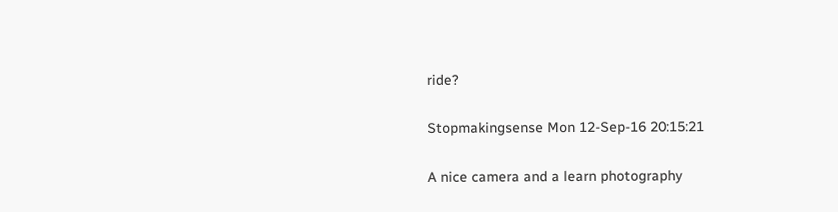ride?

Stopmakingsense Mon 12-Sep-16 20:15:21

A nice camera and a learn photography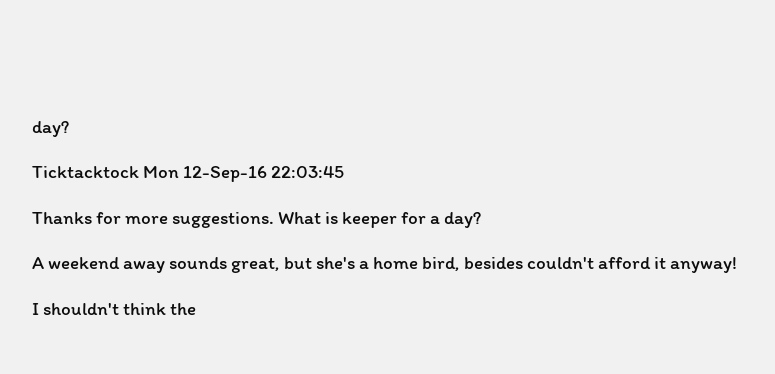day?

Ticktacktock Mon 12-Sep-16 22:03:45

Thanks for more suggestions. What is keeper for a day?

A weekend away sounds great, but she's a home bird, besides couldn't afford it anyway!

I shouldn't think the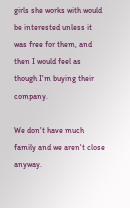girls she works with would be interested unless it was free for them, and then I would feel as though I'm buying their company.

We don't have much family and we aren't close anyway.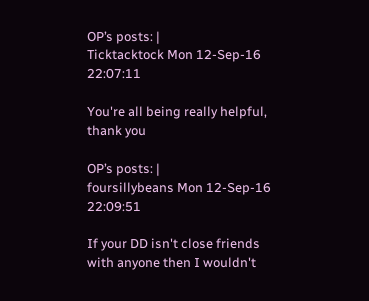OP’s posts: |
Ticktacktock Mon 12-Sep-16 22:07:11

You're all being really helpful, thank you

OP’s posts: |
foursillybeans Mon 12-Sep-16 22:09:51

If your DD isn't close friends with anyone then I wouldn't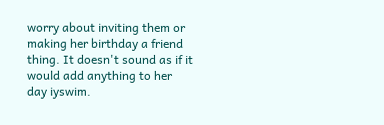worry about inviting them or making her birthday a friend thing. It doesn't sound as if it would add anything to her day iyswim.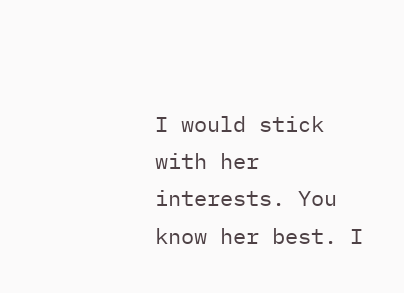I would stick with her interests. You know her best. I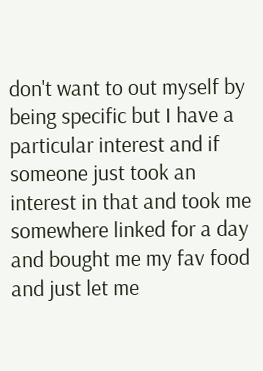don't want to out myself by being specific but I have a particular interest and if someone just took an interest in that and took me somewhere linked for a day and bought me my fav food and just let me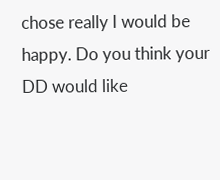chose really I would be happy. Do you think your DD would like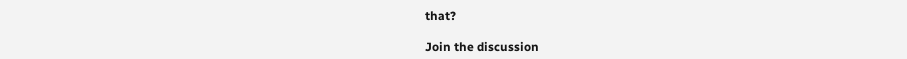that?

Join the discussion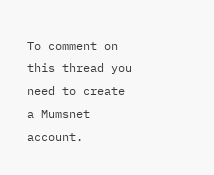To comment on this thread you need to create a Mumsnet account.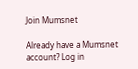Join Mumsnet

Already have a Mumsnet account? Log in